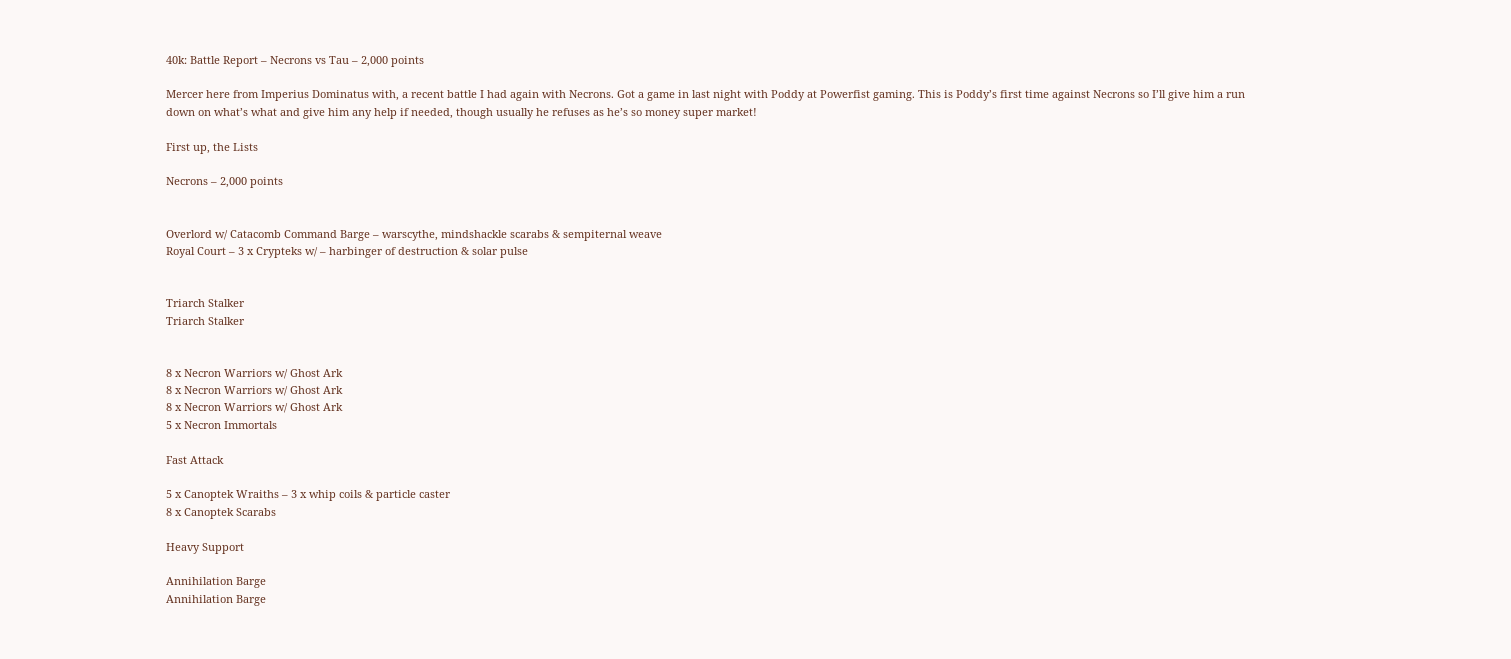40k: Battle Report – Necrons vs Tau – 2,000 points

Mercer here from Imperius Dominatus with, a recent battle I had again with Necrons. Got a game in last night with Poddy at Powerfist gaming. This is Poddy’s first time against Necrons so I’ll give him a run down on what’s what and give him any help if needed, though usually he refuses as he’s so money super market!

First up, the Lists

Necrons – 2,000 points


Overlord w/ Catacomb Command Barge – warscythe, mindshackle scarabs & sempiternal weave
Royal Court – 3 x Crypteks w/ – harbinger of destruction & solar pulse


Triarch Stalker
Triarch Stalker


8 x Necron Warriors w/ Ghost Ark
8 x Necron Warriors w/ Ghost Ark
8 x Necron Warriors w/ Ghost Ark
5 x Necron Immortals

Fast Attack

5 x Canoptek Wraiths – 3 x whip coils & particle caster
8 x Canoptek Scarabs

Heavy Support

Annihilation Barge
Annihilation Barge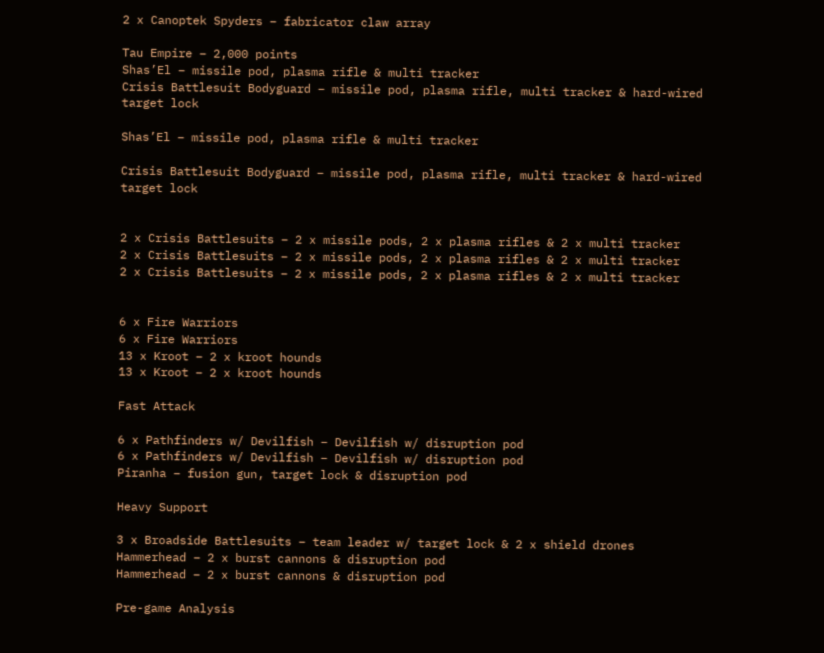2 x Canoptek Spyders – fabricator claw array

Tau Empire – 2,000 points
Shas’El – missile pod, plasma rifle & multi tracker
Crisis Battlesuit Bodyguard – missile pod, plasma rifle, multi tracker & hard-wired target lock

Shas’El – missile pod, plasma rifle & multi tracker

Crisis Battlesuit Bodyguard – missile pod, plasma rifle, multi tracker & hard-wired target lock


2 x Crisis Battlesuits – 2 x missile pods, 2 x plasma rifles & 2 x multi tracker
2 x Crisis Battlesuits – 2 x missile pods, 2 x plasma rifles & 2 x multi tracker
2 x Crisis Battlesuits – 2 x missile pods, 2 x plasma rifles & 2 x multi tracker


6 x Fire Warriors
6 x Fire Warriors
13 x Kroot – 2 x kroot hounds
13 x Kroot – 2 x kroot hounds

Fast Attack

6 x Pathfinders w/ Devilfish – Devilfish w/ disruption pod
6 x Pathfinders w/ Devilfish – Devilfish w/ disruption pod
Piranha – fusion gun, target lock & disruption pod

Heavy Support

3 x Broadside Battlesuits – team leader w/ target lock & 2 x shield drones
Hammerhead – 2 x burst cannons & disruption pod
Hammerhead – 2 x burst cannons & disruption pod

Pre-game Analysis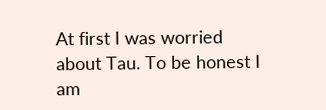At first I was worried about Tau. To be honest I am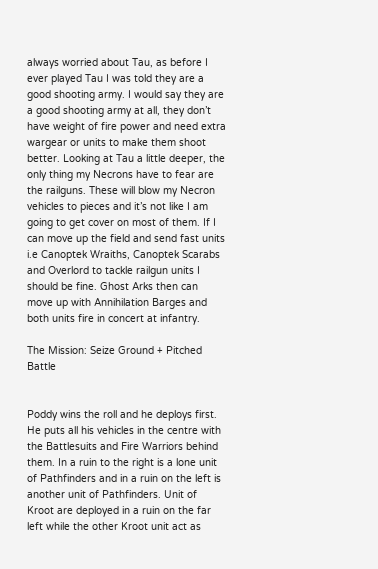always worried about Tau, as before I ever played Tau I was told they are a good shooting army. I would say they are a good shooting army at all, they don’t have weight of fire power and need extra wargear or units to make them shoot better. Looking at Tau a little deeper, the only thing my Necrons have to fear are the railguns. These will blow my Necron vehicles to pieces and it’s not like I am going to get cover on most of them. If I can move up the field and send fast units i.e Canoptek Wraiths, Canoptek Scarabs and Overlord to tackle railgun units I should be fine. Ghost Arks then can move up with Annihilation Barges and both units fire in concert at infantry.

The Mission: Seize Ground + Pitched Battle


Poddy wins the roll and he deploys first. He puts all his vehicles in the centre with the Battlesuits and Fire Warriors behind them. In a ruin to the right is a lone unit of Pathfinders and in a ruin on the left is another unit of Pathfinders. Unit of Kroot are deployed in a ruin on the far left while the other Kroot unit act as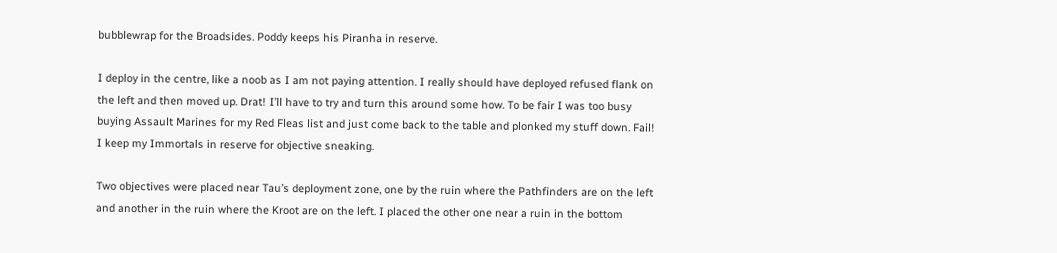bubblewrap for the Broadsides. Poddy keeps his Piranha in reserve.

I deploy in the centre, like a noob as I am not paying attention. I really should have deployed refused flank on the left and then moved up. Drat! I’ll have to try and turn this around some how. To be fair I was too busy buying Assault Marines for my Red Fleas list and just come back to the table and plonked my stuff down. Fail! I keep my Immortals in reserve for objective sneaking.

Two objectives were placed near Tau’s deployment zone, one by the ruin where the Pathfinders are on the left and another in the ruin where the Kroot are on the left. I placed the other one near a ruin in the bottom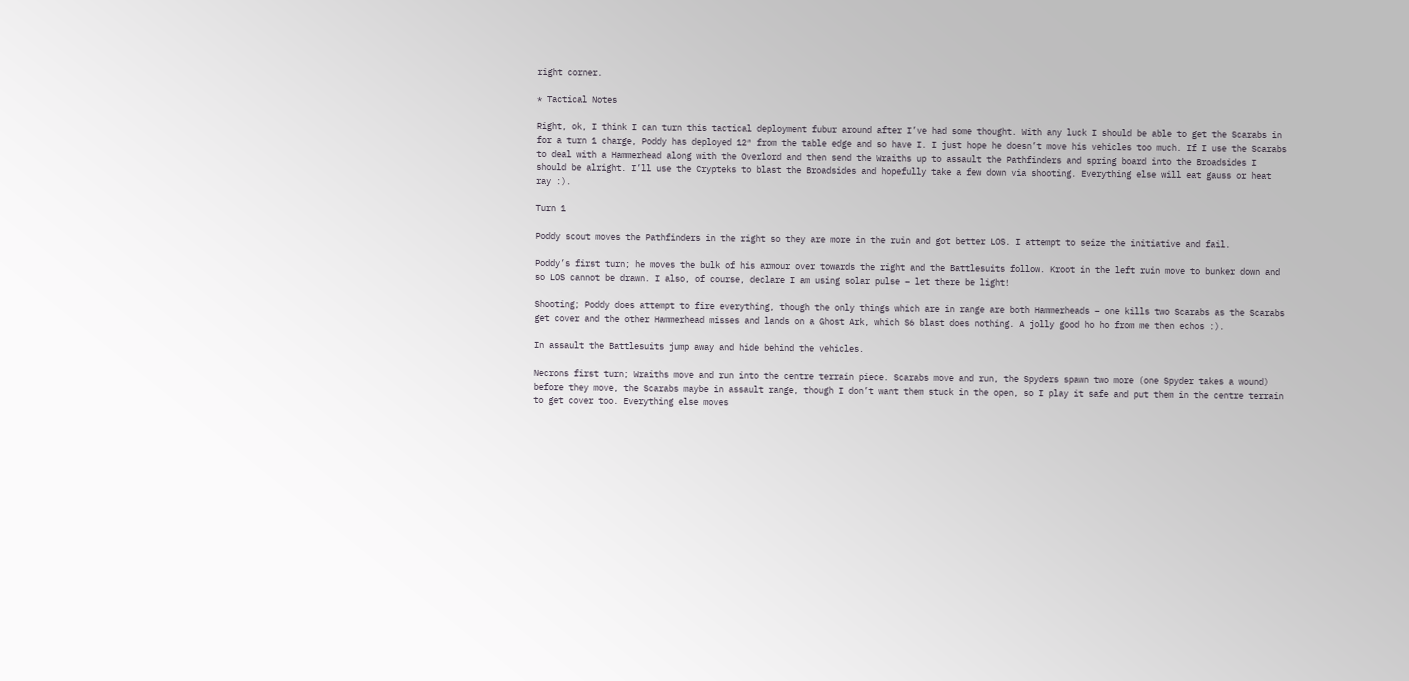right corner.

* Tactical Notes

Right, ok, I think I can turn this tactical deployment fubur around after I’ve had some thought. With any luck I should be able to get the Scarabs in for a turn 1 charge, Poddy has deployed 12″ from the table edge and so have I. I just hope he doesn’t move his vehicles too much. If I use the Scarabs to deal with a Hammerhead along with the Overlord and then send the Wraiths up to assault the Pathfinders and spring board into the Broadsides I should be alright. I’ll use the Crypteks to blast the Broadsides and hopefully take a few down via shooting. Everything else will eat gauss or heat ray :).

Turn 1

Poddy scout moves the Pathfinders in the right so they are more in the ruin and got better LOS. I attempt to seize the initiative and fail.

Poddy’s first turn; he moves the bulk of his armour over towards the right and the Battlesuits follow. Kroot in the left ruin move to bunker down and so LOS cannot be drawn. I also, of course, declare I am using solar pulse – let there be light!

Shooting; Poddy does attempt to fire everything, though the only things which are in range are both Hammerheads – one kills two Scarabs as the Scarabs get cover and the other Hammerhead misses and lands on a Ghost Ark, which S6 blast does nothing. A jolly good ho ho from me then echos :).

In assault the Battlesuits jump away and hide behind the vehicles.

Necrons first turn; Wraiths move and run into the centre terrain piece. Scarabs move and run, the Spyders spawn two more (one Spyder takes a wound) before they move, the Scarabs maybe in assault range, though I don’t want them stuck in the open, so I play it safe and put them in the centre terrain to get cover too. Everything else moves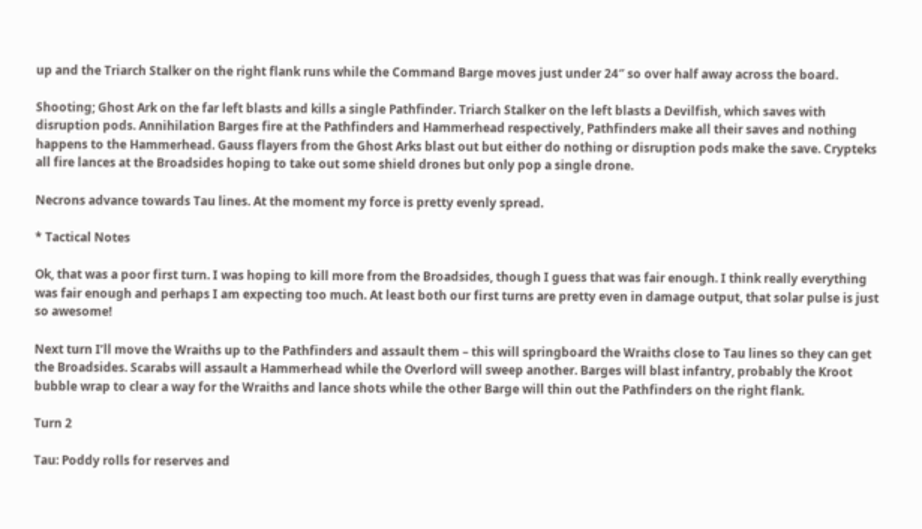up and the Triarch Stalker on the right flank runs while the Command Barge moves just under 24″ so over half away across the board.

Shooting; Ghost Ark on the far left blasts and kills a single Pathfinder. Triarch Stalker on the left blasts a Devilfish, which saves with disruption pods. Annihilation Barges fire at the Pathfinders and Hammerhead respectively, Pathfinders make all their saves and nothing happens to the Hammerhead. Gauss flayers from the Ghost Arks blast out but either do nothing or disruption pods make the save. Crypteks all fire lances at the Broadsides hoping to take out some shield drones but only pop a single drone.

Necrons advance towards Tau lines. At the moment my force is pretty evenly spread.

* Tactical Notes

Ok, that was a poor first turn. I was hoping to kill more from the Broadsides, though I guess that was fair enough. I think really everything was fair enough and perhaps I am expecting too much. At least both our first turns are pretty even in damage output, that solar pulse is just so awesome!

Next turn I’ll move the Wraiths up to the Pathfinders and assault them – this will springboard the Wraiths close to Tau lines so they can get the Broadsides. Scarabs will assault a Hammerhead while the Overlord will sweep another. Barges will blast infantry, probably the Kroot bubble wrap to clear a way for the Wraiths and lance shots while the other Barge will thin out the Pathfinders on the right flank.

Turn 2

Tau: Poddy rolls for reserves and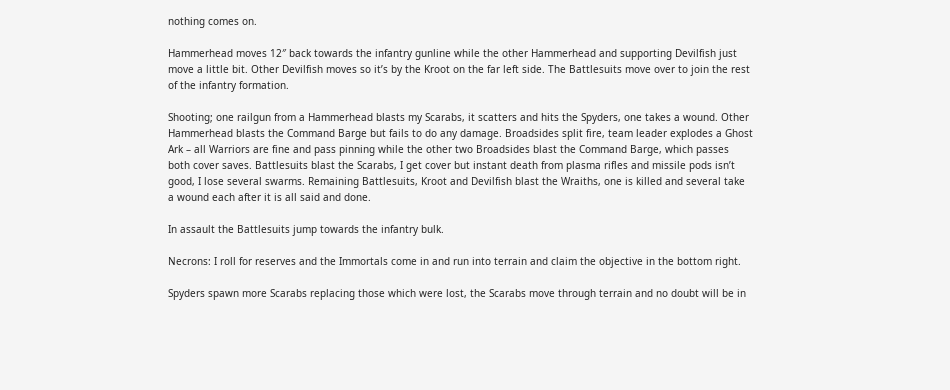nothing comes on.

Hammerhead moves 12″ back towards the infantry gunline while the other Hammerhead and supporting Devilfish just move a little bit. Other Devilfish moves so it’s by the Kroot on the far left side. The Battlesuits move over to join the rest of the infantry formation.

Shooting; one railgun from a Hammerhead blasts my Scarabs, it scatters and hits the Spyders, one takes a wound. Other Hammerhead blasts the Command Barge but fails to do any damage. Broadsides split fire, team leader explodes a Ghost Ark – all Warriors are fine and pass pinning while the other two Broadsides blast the Command Barge, which passes both cover saves. Battlesuits blast the Scarabs, I get cover but instant death from plasma rifles and missile pods isn’t good, I lose several swarms. Remaining Battlesuits, Kroot and Devilfish blast the Wraiths, one is killed and several take a wound each after it is all said and done.

In assault the Battlesuits jump towards the infantry bulk.

Necrons: I roll for reserves and the Immortals come in and run into terrain and claim the objective in the bottom right.

Spyders spawn more Scarabs replacing those which were lost, the Scarabs move through terrain and no doubt will be in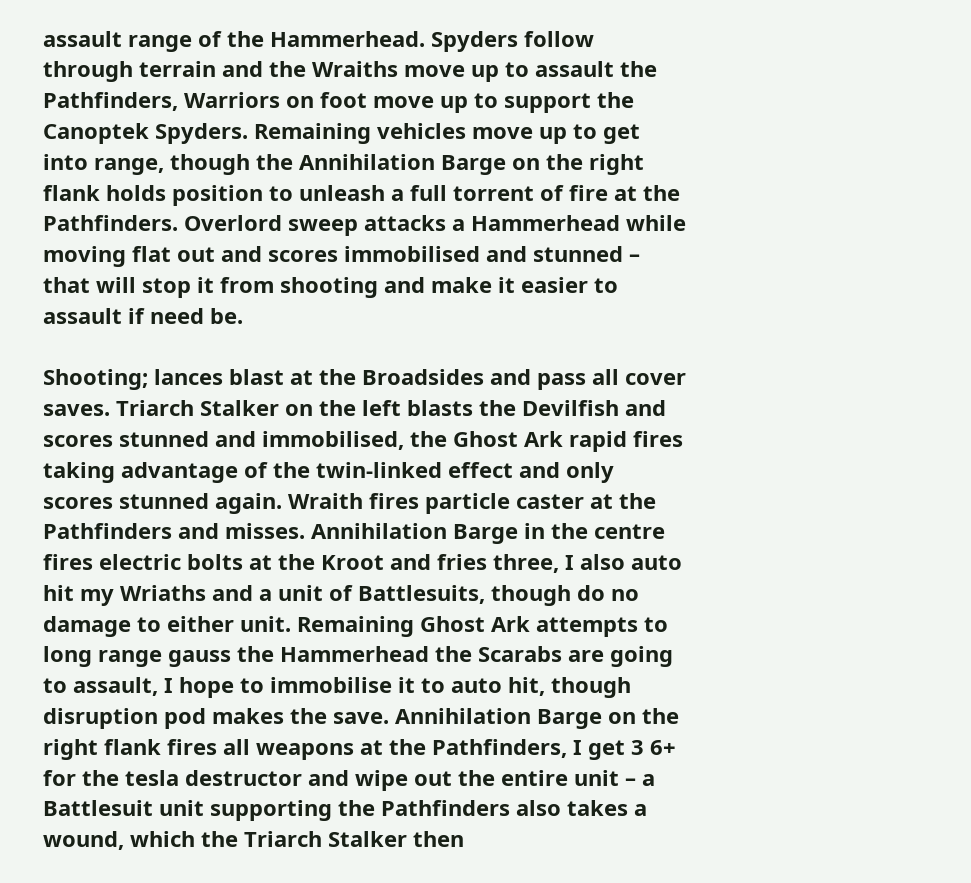assault range of the Hammerhead. Spyders follow through terrain and the Wraiths move up to assault the Pathfinders, Warriors on foot move up to support the Canoptek Spyders. Remaining vehicles move up to get into range, though the Annihilation Barge on the right flank holds position to unleash a full torrent of fire at the Pathfinders. Overlord sweep attacks a Hammerhead while moving flat out and scores immobilised and stunned – that will stop it from shooting and make it easier to assault if need be.

Shooting; lances blast at the Broadsides and pass all cover saves. Triarch Stalker on the left blasts the Devilfish and scores stunned and immobilised, the Ghost Ark rapid fires taking advantage of the twin-linked effect and only scores stunned again. Wraith fires particle caster at the Pathfinders and misses. Annihilation Barge in the centre fires electric bolts at the Kroot and fries three, I also auto hit my Wriaths and a unit of Battlesuits, though do no damage to either unit. Remaining Ghost Ark attempts to long range gauss the Hammerhead the Scarabs are going to assault, I hope to immobilise it to auto hit, though disruption pod makes the save. Annihilation Barge on the right flank fires all weapons at the Pathfinders, I get 3 6+ for the tesla destructor and wipe out the entire unit – a Battlesuit unit supporting the Pathfinders also takes a wound, which the Triarch Stalker then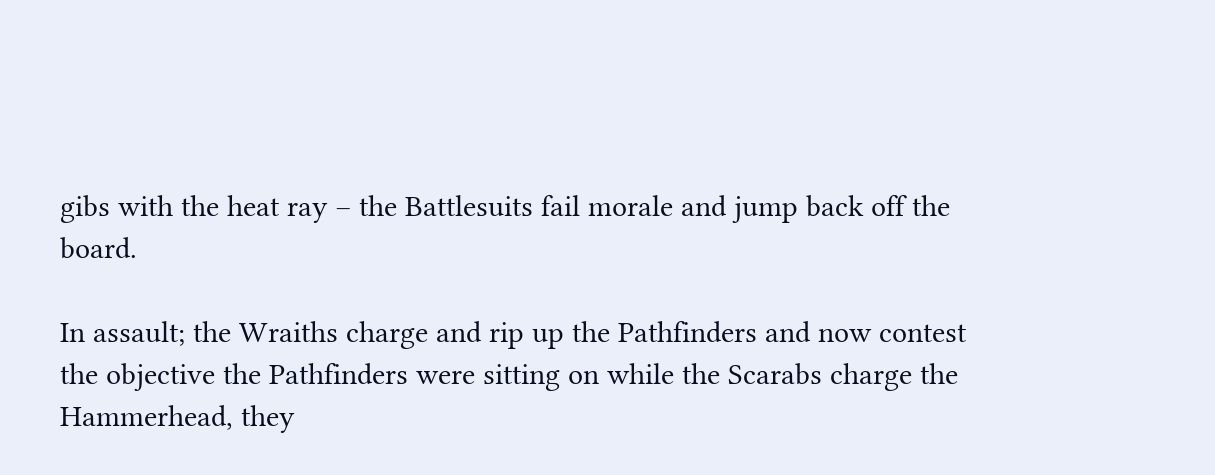gibs with the heat ray – the Battlesuits fail morale and jump back off the board.

In assault; the Wraiths charge and rip up the Pathfinders and now contest the objective the Pathfinders were sitting on while the Scarabs charge the Hammerhead, they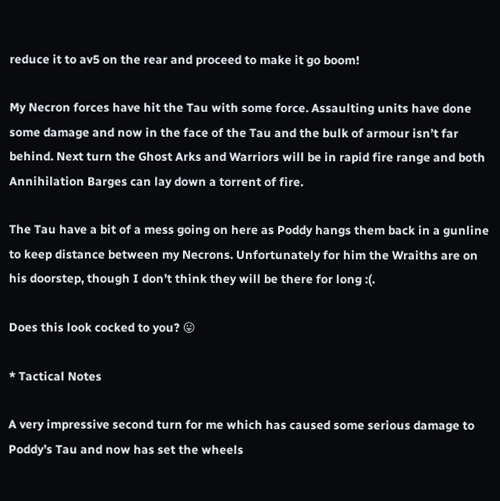reduce it to av5 on the rear and proceed to make it go boom!

My Necron forces have hit the Tau with some force. Assaulting units have done some damage and now in the face of the Tau and the bulk of armour isn’t far behind. Next turn the Ghost Arks and Warriors will be in rapid fire range and both Annihilation Barges can lay down a torrent of fire.

The Tau have a bit of a mess going on here as Poddy hangs them back in a gunline to keep distance between my Necrons. Unfortunately for him the Wraiths are on his doorstep, though I don’t think they will be there for long :(.

Does this look cocked to you? 😛

* Tactical Notes

A very impressive second turn for me which has caused some serious damage to Poddy’s Tau and now has set the wheels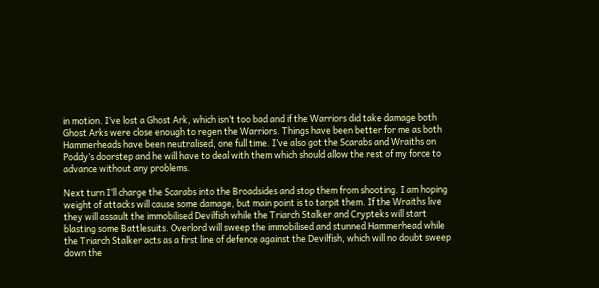in motion. I’ve lost a Ghost Ark, which isn’t too bad and if the Warriors did take damage both Ghost Arks were close enough to regen the Warriors. Things have been better for me as both Hammerheads have been neutralised, one full time. I’ve also got the Scarabs and Wraiths on Poddy’s doorstep and he will have to deal with them which should allow the rest of my force to advance without any problems.

Next turn I’ll charge the Scarabs into the Broadsides and stop them from shooting. I am hoping weight of attacks will cause some damage, but main point is to tarpit them. If the Wraiths live they will assault the immobilised Devilfish while the Triarch Stalker and Crypteks will start blasting some Battlesuits. Overlord will sweep the immobilised and stunned Hammerhead while the Triarch Stalker acts as a first line of defence against the Devilfish, which will no doubt sweep down the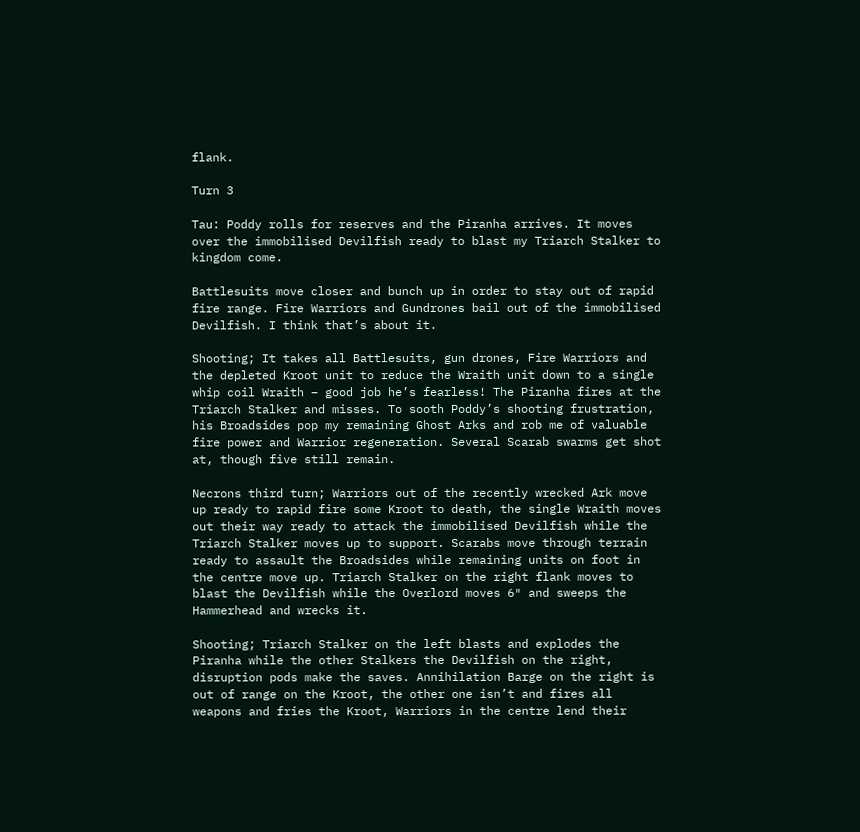flank.

Turn 3

Tau: Poddy rolls for reserves and the Piranha arrives. It moves over the immobilised Devilfish ready to blast my Triarch Stalker to kingdom come.

Battlesuits move closer and bunch up in order to stay out of rapid fire range. Fire Warriors and Gundrones bail out of the immobilised Devilfish. I think that’s about it.

Shooting; It takes all Battlesuits, gun drones, Fire Warriors and the depleted Kroot unit to reduce the Wraith unit down to a single whip coil Wraith – good job he’s fearless! The Piranha fires at the Triarch Stalker and misses. To sooth Poddy’s shooting frustration, his Broadsides pop my remaining Ghost Arks and rob me of valuable fire power and Warrior regeneration. Several Scarab swarms get shot at, though five still remain.

Necrons third turn; Warriors out of the recently wrecked Ark move up ready to rapid fire some Kroot to death, the single Wraith moves out their way ready to attack the immobilised Devilfish while the Triarch Stalker moves up to support. Scarabs move through terrain ready to assault the Broadsides while remaining units on foot in the centre move up. Triarch Stalker on the right flank moves to blast the Devilfish while the Overlord moves 6″ and sweeps the Hammerhead and wrecks it.

Shooting; Triarch Stalker on the left blasts and explodes the Piranha while the other Stalkers the Devilfish on the right, disruption pods make the saves. Annihilation Barge on the right is out of range on the Kroot, the other one isn’t and fires all weapons and fries the Kroot, Warriors in the centre lend their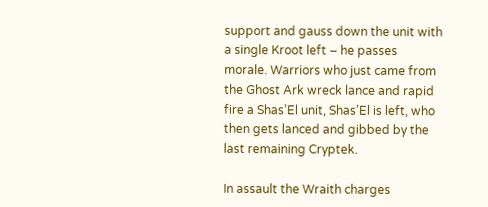support and gauss down the unit with a single Kroot left – he passes morale. Warriors who just came from the Ghost Ark wreck lance and rapid fire a Shas’El unit, Shas’El is left, who then gets lanced and gibbed by the last remaining Cryptek.

In assault the Wraith charges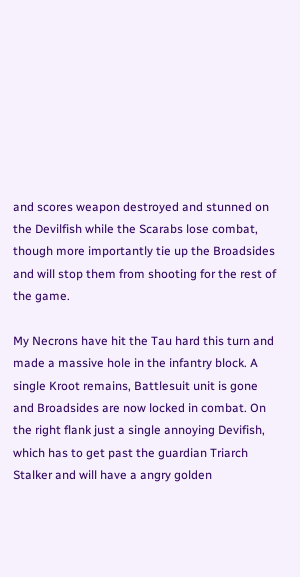and scores weapon destroyed and stunned on the Devilfish while the Scarabs lose combat, though more importantly tie up the Broadsides and will stop them from shooting for the rest of the game.

My Necrons have hit the Tau hard this turn and made a massive hole in the infantry block. A single Kroot remains, Battlesuit unit is gone and Broadsides are now locked in combat. On the right flank just a single annoying Devifish, which has to get past the guardian Triarch Stalker and will have a angry golden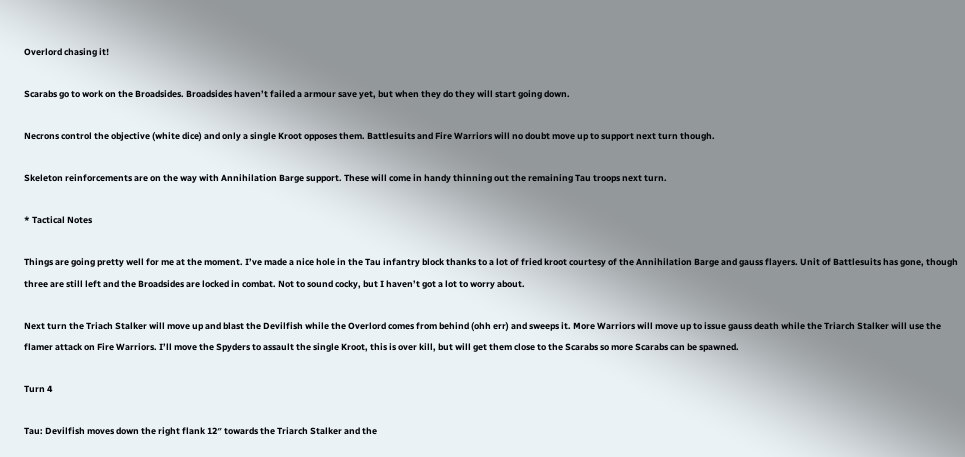Overlord chasing it!

Scarabs go to work on the Broadsides. Broadsides haven’t failed a armour save yet, but when they do they will start going down.

Necrons control the objective (white dice) and only a single Kroot opposes them. Battlesuits and Fire Warriors will no doubt move up to support next turn though.

Skeleton reinforcements are on the way with Annihilation Barge support. These will come in handy thinning out the remaining Tau troops next turn.

* Tactical Notes

Things are going pretty well for me at the moment. I’ve made a nice hole in the Tau infantry block thanks to a lot of fried kroot courtesy of the Annihilation Barge and gauss flayers. Unit of Battlesuits has gone, though three are still left and the Broadsides are locked in combat. Not to sound cocky, but I haven’t got a lot to worry about.

Next turn the Triach Stalker will move up and blast the Devilfish while the Overlord comes from behind (ohh err) and sweeps it. More Warriors will move up to issue gauss death while the Triarch Stalker will use the flamer attack on Fire Warriors. I’ll move the Spyders to assault the single Kroot, this is over kill, but will get them close to the Scarabs so more Scarabs can be spawned.

Turn 4

Tau: Devilfish moves down the right flank 12″ towards the Triarch Stalker and the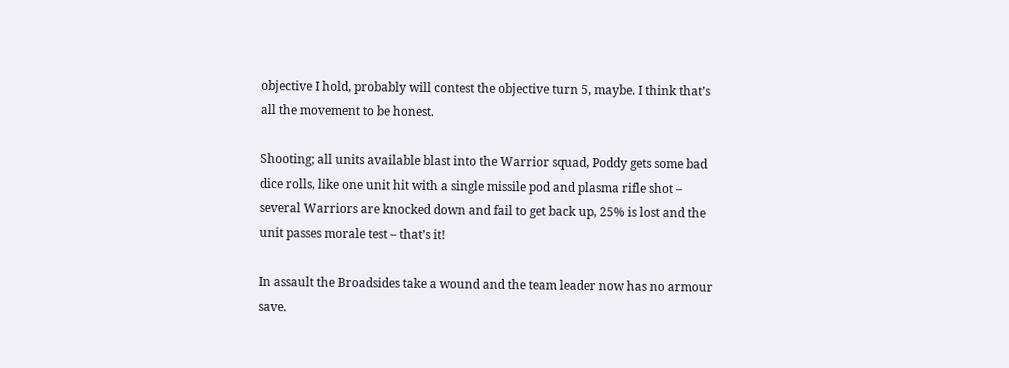objective I hold, probably will contest the objective turn 5, maybe. I think that’s all the movement to be honest.

Shooting; all units available blast into the Warrior squad, Poddy gets some bad dice rolls, like one unit hit with a single missile pod and plasma rifle shot – several Warriors are knocked down and fail to get back up, 25% is lost and the unit passes morale test – that’s it!

In assault the Broadsides take a wound and the team leader now has no armour save.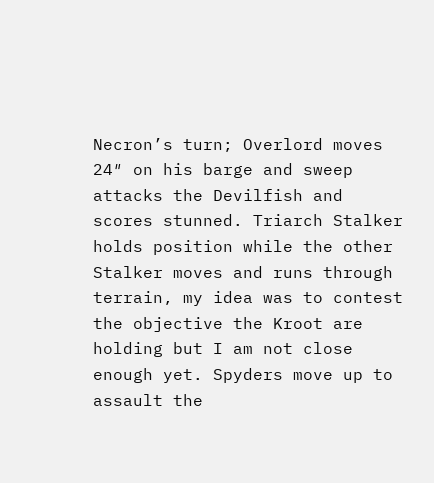Necron’s turn; Overlord moves 24″ on his barge and sweep attacks the Devilfish and scores stunned. Triarch Stalker holds position while the other Stalker moves and runs through terrain, my idea was to contest the objective the Kroot are holding but I am not close enough yet. Spyders move up to assault the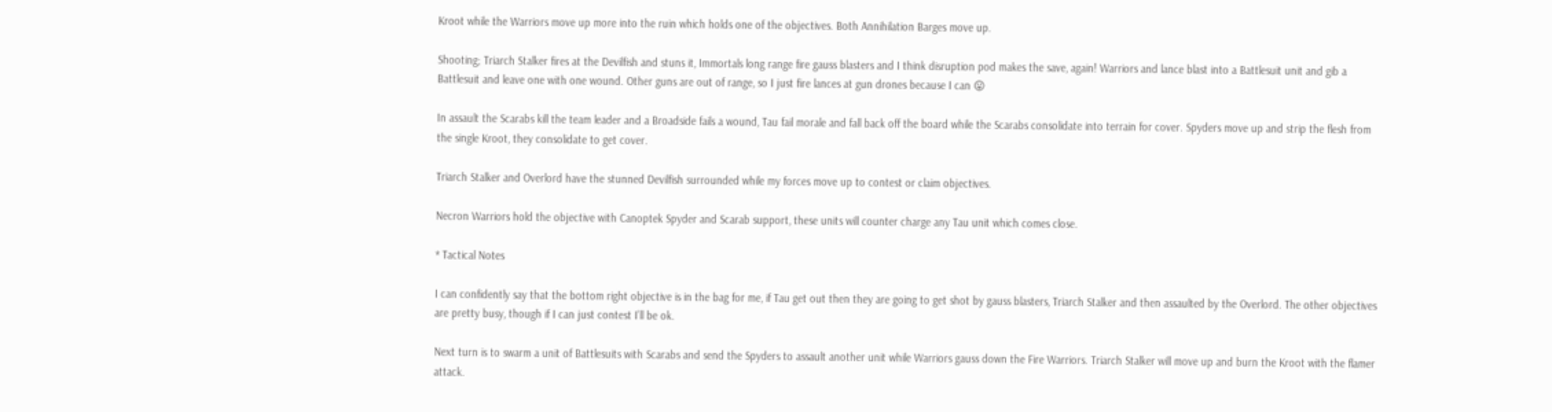Kroot while the Warriors move up more into the ruin which holds one of the objectives. Both Annihilation Barges move up.

Shooting; Triarch Stalker fires at the Devilfish and stuns it, Immortals long range fire gauss blasters and I think disruption pod makes the save, again! Warriors and lance blast into a Battlesuit unit and gib a Battlesuit and leave one with one wound. Other guns are out of range, so I just fire lances at gun drones because I can 😛

In assault the Scarabs kill the team leader and a Broadside fails a wound, Tau fail morale and fall back off the board while the Scarabs consolidate into terrain for cover. Spyders move up and strip the flesh from the single Kroot, they consolidate to get cover.

Triarch Stalker and Overlord have the stunned Devilfish surrounded while my forces move up to contest or claim objectives.

Necron Warriors hold the objective with Canoptek Spyder and Scarab support, these units will counter charge any Tau unit which comes close.

* Tactical Notes

I can confidently say that the bottom right objective is in the bag for me, if Tau get out then they are going to get shot by gauss blasters, Triarch Stalker and then assaulted by the Overlord. The other objectives are pretty busy, though if I can just contest I’ll be ok.

Next turn is to swarm a unit of Battlesuits with Scarabs and send the Spyders to assault another unit while Warriors gauss down the Fire Warriors. Triarch Stalker will move up and burn the Kroot with the flamer attack.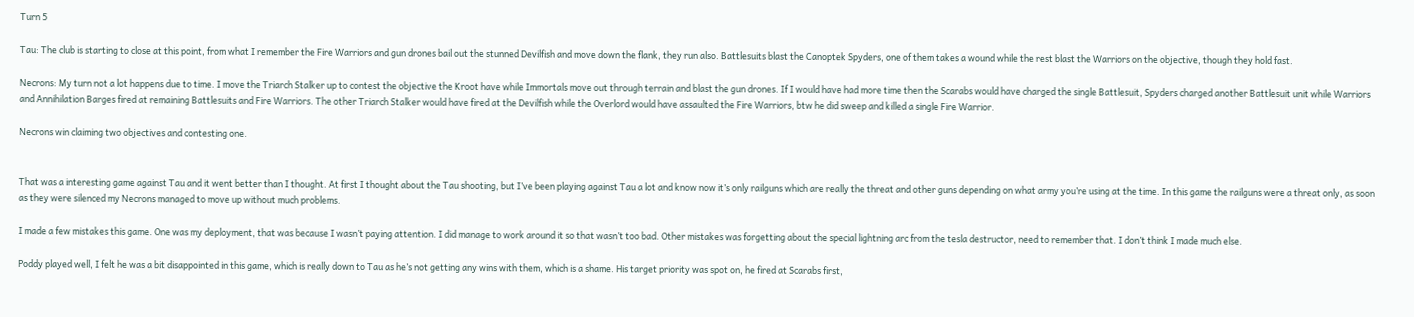Turn 5

Tau: The club is starting to close at this point, from what I remember the Fire Warriors and gun drones bail out the stunned Devilfish and move down the flank, they run also. Battlesuits blast the Canoptek Spyders, one of them takes a wound while the rest blast the Warriors on the objective, though they hold fast.

Necrons: My turn not a lot happens due to time. I move the Triarch Stalker up to contest the objective the Kroot have while Immortals move out through terrain and blast the gun drones. If I would have had more time then the Scarabs would have charged the single Battlesuit, Spyders charged another Battlesuit unit while Warriors and Annihilation Barges fired at remaining Battlesuits and Fire Warriors. The other Triarch Stalker would have fired at the Devilfish while the Overlord would have assaulted the Fire Warriors, btw he did sweep and killed a single Fire Warrior.

Necrons win claiming two objectives and contesting one.


That was a interesting game against Tau and it went better than I thought. At first I thought about the Tau shooting, but I’ve been playing against Tau a lot and know now it’s only railguns which are really the threat and other guns depending on what army you’re using at the time. In this game the railguns were a threat only, as soon as they were silenced my Necrons managed to move up without much problems.

I made a few mistakes this game. One was my deployment, that was because I wasn’t paying attention. I did manage to work around it so that wasn’t too bad. Other mistakes was forgetting about the special lightning arc from the tesla destructor, need to remember that. I don’t think I made much else.

Poddy played well, I felt he was a bit disappointed in this game, which is really down to Tau as he’s not getting any wins with them, which is a shame. His target priority was spot on, he fired at Scarabs first,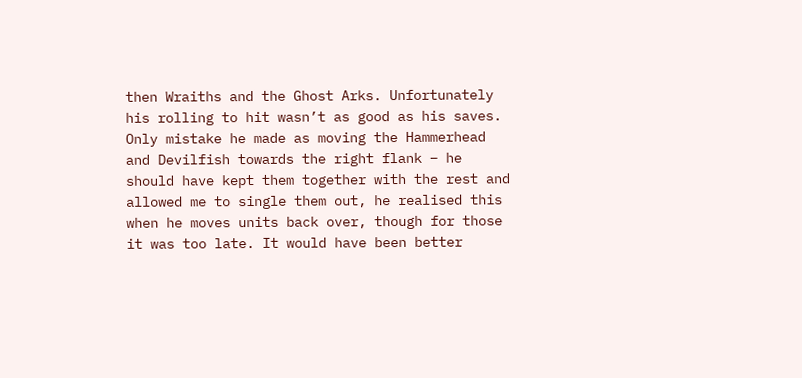then Wraiths and the Ghost Arks. Unfortunately his rolling to hit wasn’t as good as his saves. Only mistake he made as moving the Hammerhead and Devilfish towards the right flank – he should have kept them together with the rest and allowed me to single them out, he realised this when he moves units back over, though for those it was too late. It would have been better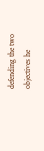defending the two objectives he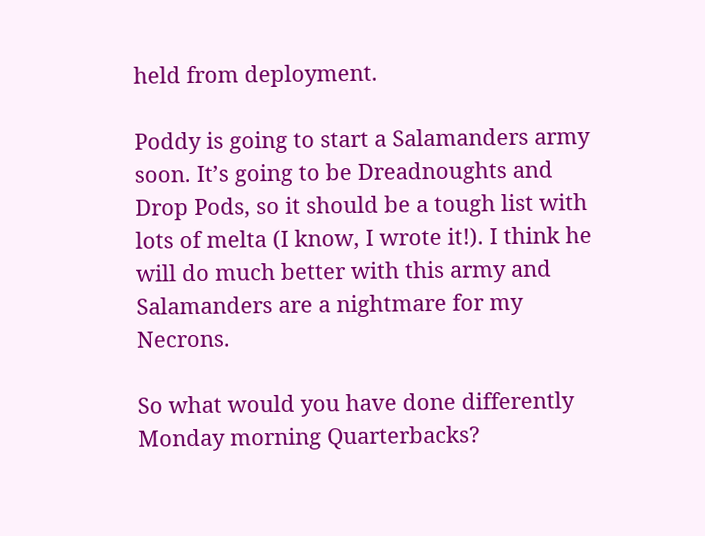held from deployment.

Poddy is going to start a Salamanders army soon. It’s going to be Dreadnoughts and Drop Pods, so it should be a tough list with lots of melta (I know, I wrote it!). I think he will do much better with this army and Salamanders are a nightmare for my Necrons.

So what would you have done differently Monday morning Quarterbacks?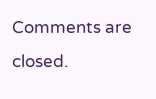Comments are closed.